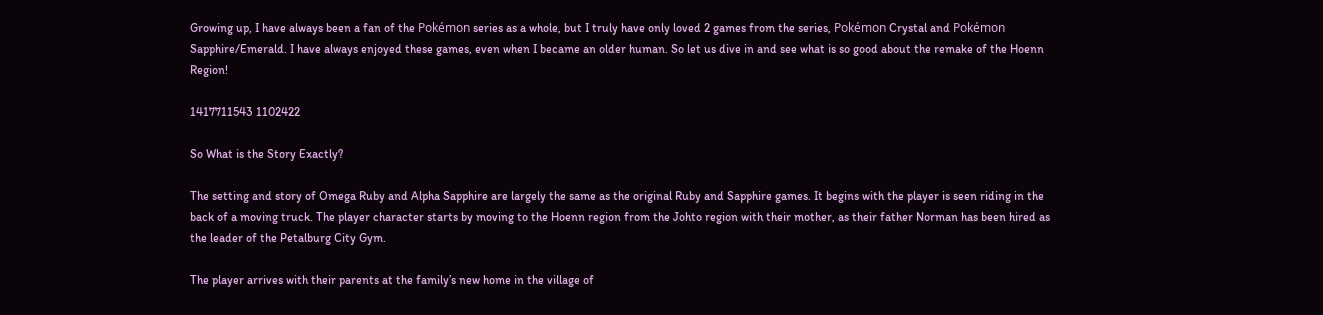Growing up, I have always been a fan of the Pokémon series as a whole, but I truly have only loved 2 games from the series, Pokémon Crystal and Pokémon Sapphire/Emerald. I have always enjoyed these games, even when I became an older human. So let us dive in and see what is so good about the remake of the Hoenn Region!

1417711543 1102422

So What is the Story Exactly?

The setting and story of Omega Ruby and Alpha Sapphire are largely the same as the original Ruby and Sapphire games. It begins with the player is seen riding in the back of a moving truck. The player character starts by moving to the Hoenn region from the Johto region with their mother, as their father Norman has been hired as the leader of the Petalburg City Gym.

The player arrives with their parents at the family’s new home in the village of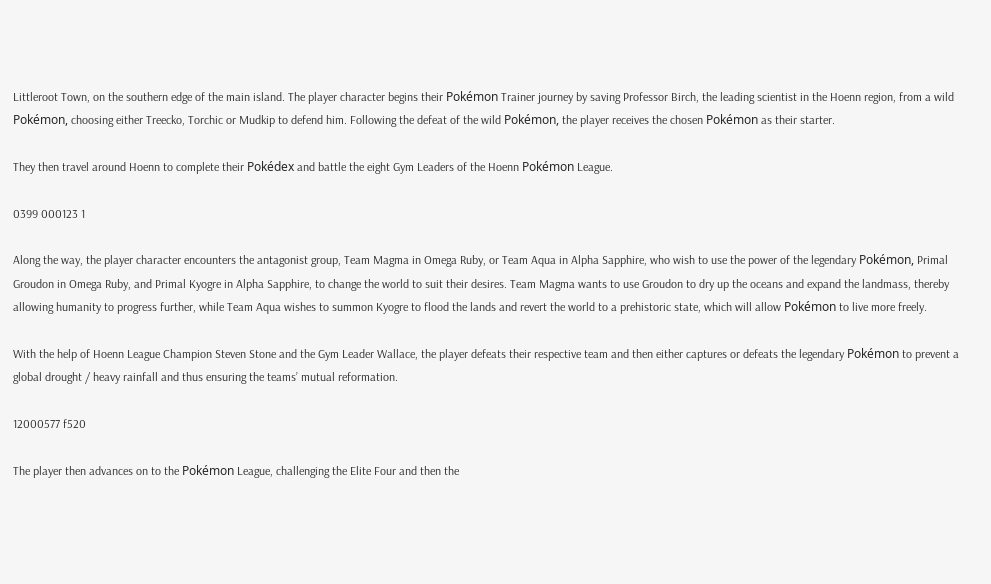Littleroot Town, on the southern edge of the main island. The player character begins their Pokémon Trainer journey by saving Professor Birch, the leading scientist in the Hoenn region, from a wild Pokémon, choosing either Treecko, Torchic or Mudkip to defend him. Following the defeat of the wild Pokémon, the player receives the chosen Pokémon as their starter.

They then travel around Hoenn to complete their Pokédex and battle the eight Gym Leaders of the Hoenn Pokémon League.

0399 000123 1

Along the way, the player character encounters the antagonist group, Team Magma in Omega Ruby, or Team Aqua in Alpha Sapphire, who wish to use the power of the legendary Pokémon, Primal Groudon in Omega Ruby, and Primal Kyogre in Alpha Sapphire, to change the world to suit their desires. Team Magma wants to use Groudon to dry up the oceans and expand the landmass, thereby allowing humanity to progress further, while Team Aqua wishes to summon Kyogre to flood the lands and revert the world to a prehistoric state, which will allow Pokémon to live more freely.

With the help of Hoenn League Champion Steven Stone and the Gym Leader Wallace, the player defeats their respective team and then either captures or defeats the legendary Pokémon to prevent a global drought / heavy rainfall and thus ensuring the teams’ mutual reformation.

12000577 f520

The player then advances on to the Pokémon League, challenging the Elite Four and then the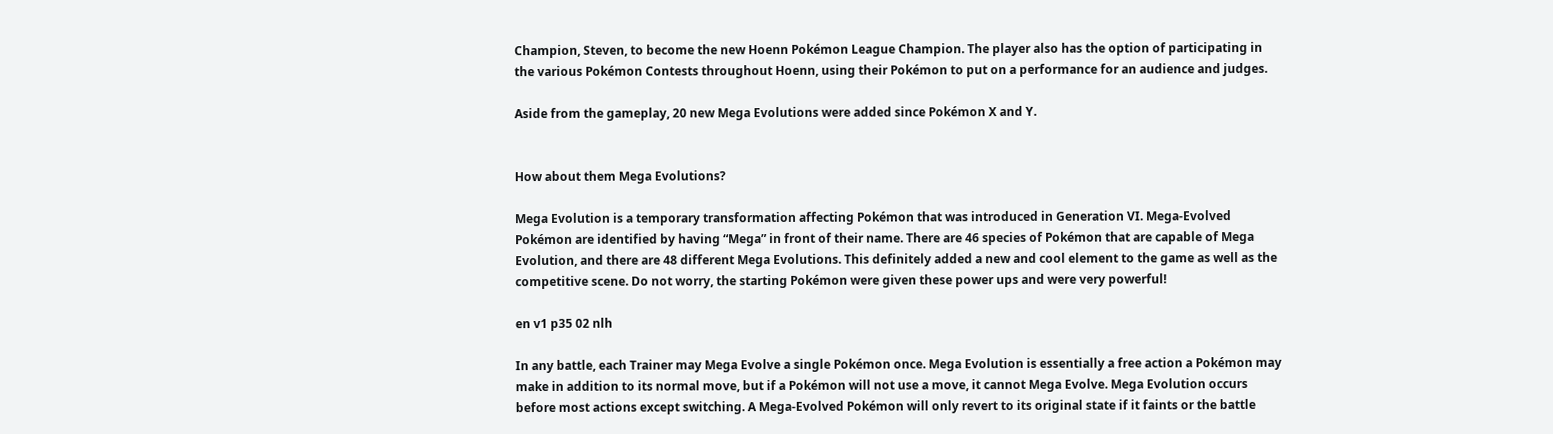Champion, Steven, to become the new Hoenn Pokémon League Champion. The player also has the option of participating in the various Pokémon Contests throughout Hoenn, using their Pokémon to put on a performance for an audience and judges.

Aside from the gameplay, 20 new Mega Evolutions were added since Pokémon X and Y.


How about them Mega Evolutions?

Mega Evolution is a temporary transformation affecting Pokémon that was introduced in Generation VI. Mega-Evolved Pokémon are identified by having “Mega” in front of their name. There are 46 species of Pokémon that are capable of Mega Evolution, and there are 48 different Mega Evolutions. This definitely added a new and cool element to the game as well as the competitive scene. Do not worry, the starting Pokémon were given these power ups and were very powerful!

en v1 p35 02 nlh

In any battle, each Trainer may Mega Evolve a single Pokémon once. Mega Evolution is essentially a free action a Pokémon may make in addition to its normal move, but if a Pokémon will not use a move, it cannot Mega Evolve. Mega Evolution occurs before most actions except switching. A Mega-Evolved Pokémon will only revert to its original state if it faints or the battle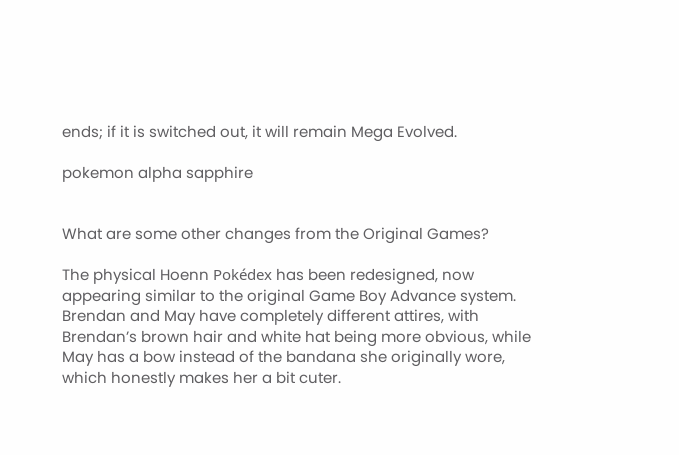ends; if it is switched out, it will remain Mega Evolved.

pokemon alpha sapphire


What are some other changes from the Original Games?

The physical Hoenn Pokédex has been redesigned, now appearing similar to the original Game Boy Advance system. Brendan and May have completely different attires, with Brendan’s brown hair and white hat being more obvious, while May has a bow instead of the bandana she originally wore, which honestly makes her a bit cuter.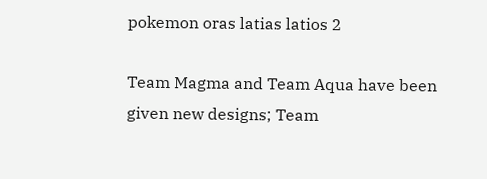pokemon oras latias latios 2

Team Magma and Team Aqua have been given new designs; Team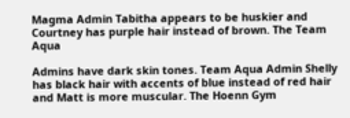Magma Admin Tabitha appears to be huskier and Courtney has purple hair instead of brown. The Team Aqua

Admins have dark skin tones. Team Aqua Admin Shelly has black hair with accents of blue instead of red hair and Matt is more muscular. The Hoenn Gym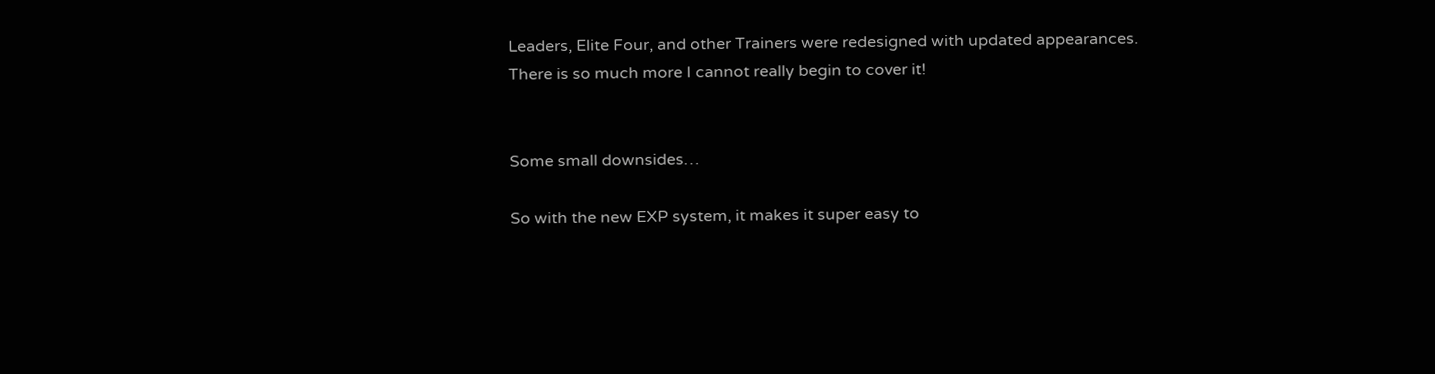Leaders, Elite Four, and other Trainers were redesigned with updated appearances. There is so much more I cannot really begin to cover it!


Some small downsides…

So with the new EXP system, it makes it super easy to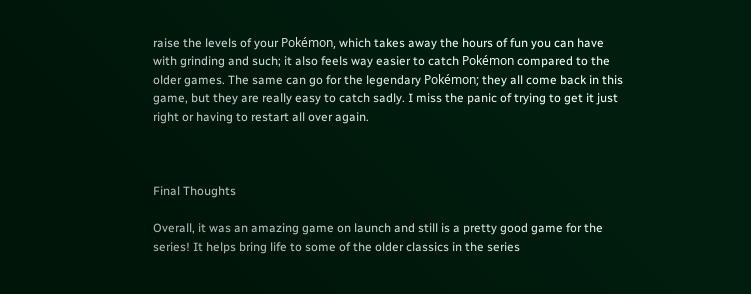raise the levels of your Pokémon, which takes away the hours of fun you can have with grinding and such; it also feels way easier to catch Pokémon compared to the older games. The same can go for the legendary Pokémon; they all come back in this game, but they are really easy to catch sadly. I miss the panic of trying to get it just right or having to restart all over again.



Final Thoughts

Overall, it was an amazing game on launch and still is a pretty good game for the series! It helps bring life to some of the older classics in the series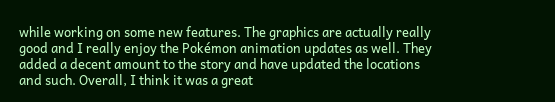while working on some new features. The graphics are actually really good and I really enjoy the Pokémon animation updates as well. They added a decent amount to the story and have updated the locations and such. Overall, I think it was a great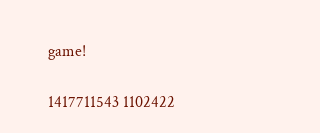game!

1417711543 1102422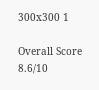300x300 1

Overall Score 8.6/10